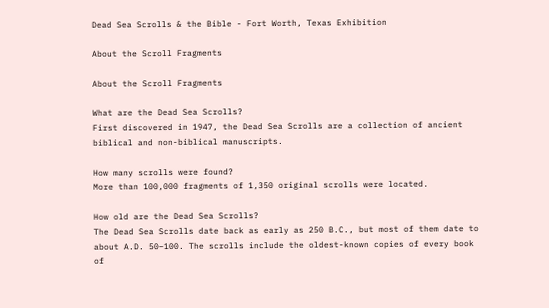Dead Sea Scrolls & the Bible - Fort Worth, Texas Exhibition

About the Scroll Fragments

About the Scroll Fragments

What are the Dead Sea Scrolls?
First discovered in 1947, the Dead Sea Scrolls are a collection of ancient biblical and non-biblical manuscripts.

How many scrolls were found?
More than 100,000 fragments of 1,350 original scrolls were located.

How old are the Dead Sea Scrolls?
The Dead Sea Scrolls date back as early as 250 B.C., but most of them date to about A.D. 50–100. The scrolls include the oldest-known copies of every book of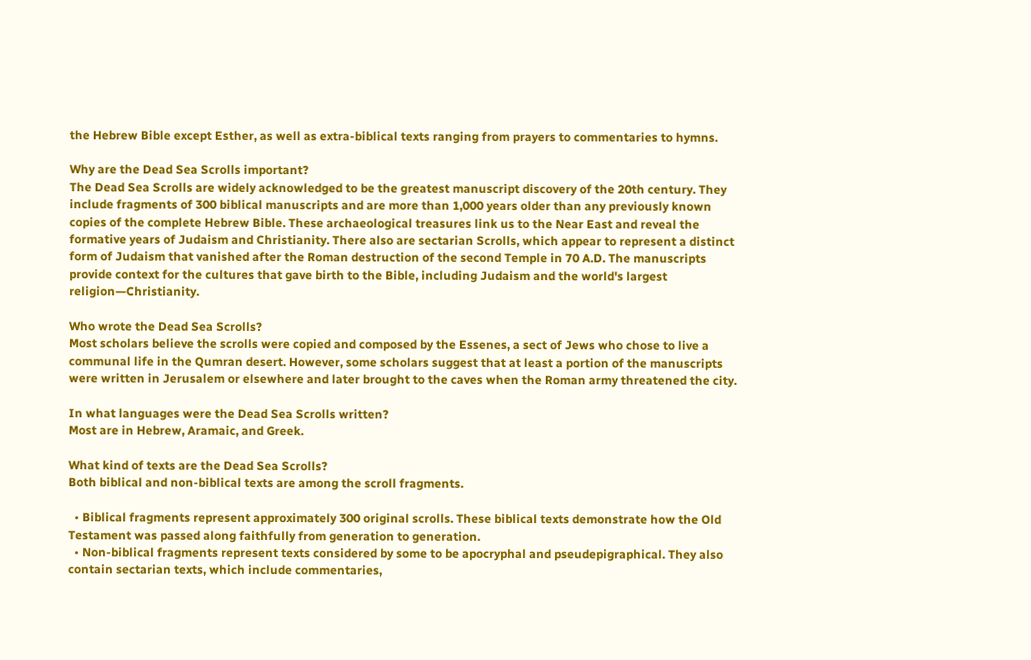the Hebrew Bible except Esther, as well as extra-biblical texts ranging from prayers to commentaries to hymns.

Why are the Dead Sea Scrolls important?
The Dead Sea Scrolls are widely acknowledged to be the greatest manuscript discovery of the 20th century. They include fragments of 300 biblical manuscripts and are more than 1,000 years older than any previously known copies of the complete Hebrew Bible. These archaeological treasures link us to the Near East and reveal the formative years of Judaism and Christianity. There also are sectarian Scrolls, which appear to represent a distinct form of Judaism that vanished after the Roman destruction of the second Temple in 70 A.D. The manuscripts provide context for the cultures that gave birth to the Bible, including Judaism and the world's largest religion—Christianity.

Who wrote the Dead Sea Scrolls?
Most scholars believe the scrolls were copied and composed by the Essenes, a sect of Jews who chose to live a communal life in the Qumran desert. However, some scholars suggest that at least a portion of the manuscripts were written in Jerusalem or elsewhere and later brought to the caves when the Roman army threatened the city.

In what languages were the Dead Sea Scrolls written?
Most are in Hebrew, Aramaic, and Greek.

What kind of texts are the Dead Sea Scrolls?
Both biblical and non-biblical texts are among the scroll fragments.

  • Biblical fragments represent approximately 300 original scrolls. These biblical texts demonstrate how the Old Testament was passed along faithfully from generation to generation.
  • Non-biblical fragments represent texts considered by some to be apocryphal and pseudepigraphical. They also contain sectarian texts, which include commentaries,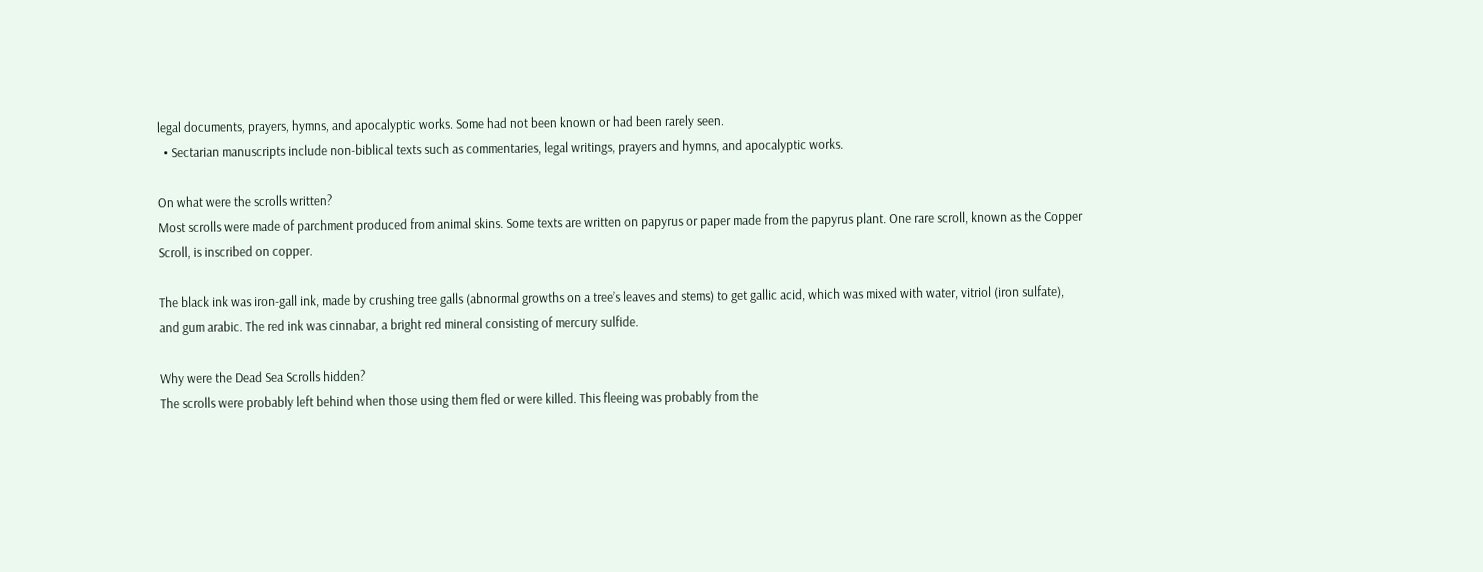legal documents, prayers, hymns, and apocalyptic works. Some had not been known or had been rarely seen.
  • Sectarian manuscripts include non-biblical texts such as commentaries, legal writings, prayers and hymns, and apocalyptic works.

On what were the scrolls written?
Most scrolls were made of parchment produced from animal skins. Some texts are written on papyrus or paper made from the papyrus plant. One rare scroll, known as the Copper Scroll, is inscribed on copper.

The black ink was iron-gall ink, made by crushing tree galls (abnormal growths on a tree’s leaves and stems) to get gallic acid, which was mixed with water, vitriol (iron sulfate), and gum arabic. The red ink was cinnabar, a bright red mineral consisting of mercury sulfide.

Why were the Dead Sea Scrolls hidden?
The scrolls were probably left behind when those using them fled or were killed. This fleeing was probably from the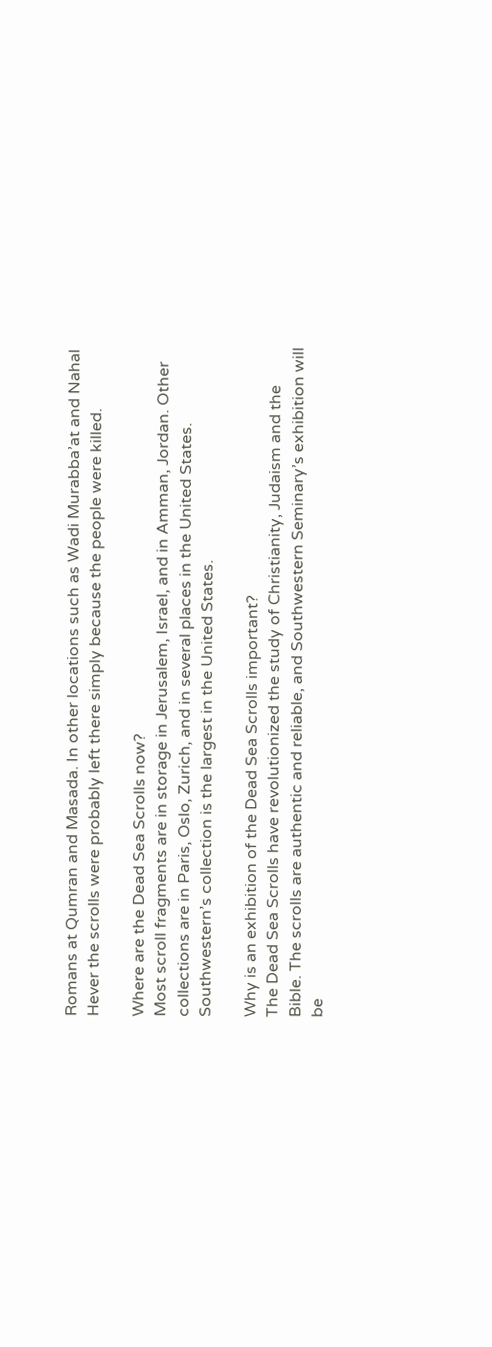Romans at Qumran and Masada. In other locations such as Wadi Murabba’at and Nahal Hever the scrolls were probably left there simply because the people were killed.

Where are the Dead Sea Scrolls now?
Most scroll fragments are in storage in Jerusalem, Israel, and in Amman, Jordan. Other collections are in Paris, Oslo, Zurich, and in several places in the United States. Southwestern’s collection is the largest in the United States.

Why is an exhibition of the Dead Sea Scrolls important?
The Dead Sea Scrolls have revolutionized the study of Christianity, Judaism and the Bible. The scrolls are authentic and reliable, and Southwestern Seminary’s exhibition will be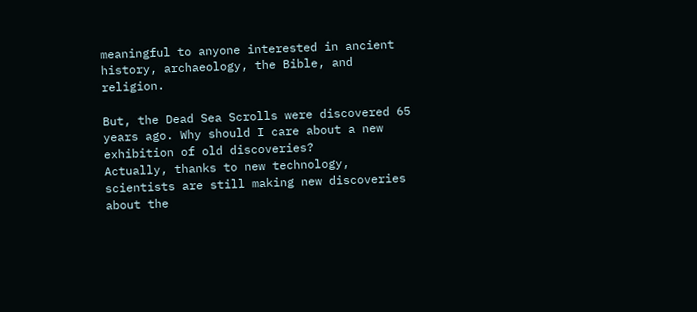meaningful to anyone interested in ancient history, archaeology, the Bible, and religion.

But, the Dead Sea Scrolls were discovered 65 years ago. Why should I care about a new exhibition of old discoveries?
Actually, thanks to new technology, scientists are still making new discoveries about the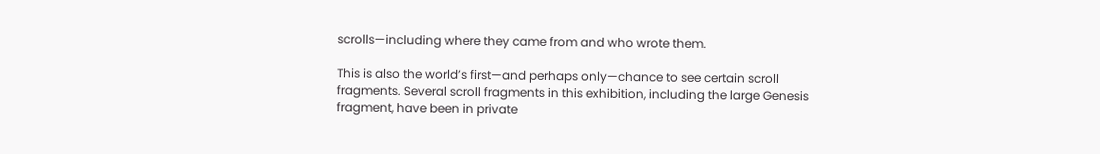scrolls—including where they came from and who wrote them.

This is also the world’s first—and perhaps only—chance to see certain scroll fragments. Several scroll fragments in this exhibition, including the large Genesis fragment, have been in private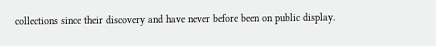collections since their discovery and have never before been on public display.